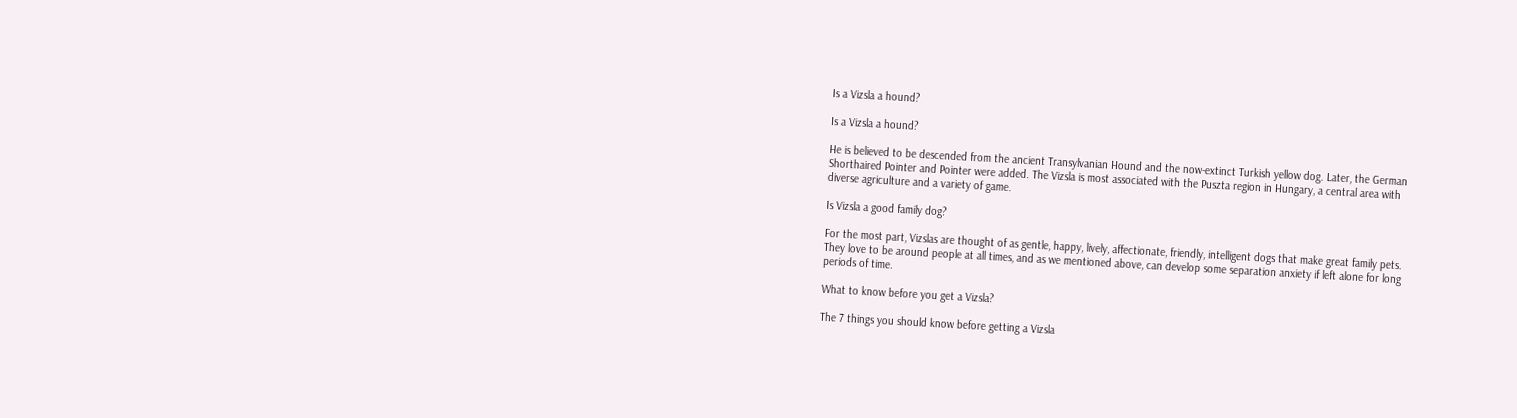Is a Vizsla a hound?

Is a Vizsla a hound?

He is believed to be descended from the ancient Transylvanian Hound and the now-extinct Turkish yellow dog. Later, the German Shorthaired Pointer and Pointer were added. The Vizsla is most associated with the Puszta region in Hungary, a central area with diverse agriculture and a variety of game.

Is Vizsla a good family dog?

For the most part, Vizslas are thought of as gentle, happy, lively, affectionate, friendly, intelligent dogs that make great family pets. They love to be around people at all times, and as we mentioned above, can develop some separation anxiety if left alone for long periods of time.

What to know before you get a Vizsla?

The 7 things you should know before getting a Vizsla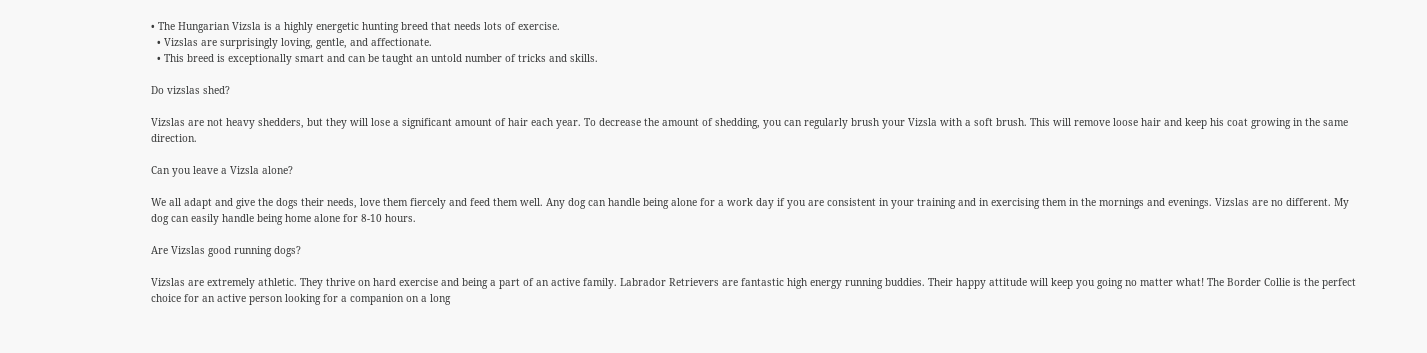• The Hungarian Vizsla is a highly energetic hunting breed that needs lots of exercise.
  • Vizslas are surprisingly loving, gentle, and affectionate.
  • This breed is exceptionally smart and can be taught an untold number of tricks and skills.

Do vizslas shed?

Vizslas are not heavy shedders, but they will lose a significant amount of hair each year. To decrease the amount of shedding, you can regularly brush your Vizsla with a soft brush. This will remove loose hair and keep his coat growing in the same direction.

Can you leave a Vizsla alone?

We all adapt and give the dogs their needs, love them fiercely and feed them well. Any dog can handle being alone for a work day if you are consistent in your training and in exercising them in the mornings and evenings. Vizslas are no different. My dog can easily handle being home alone for 8-10 hours.

Are Vizslas good running dogs?

Vizslas are extremely athletic. They thrive on hard exercise and being a part of an active family. Labrador Retrievers are fantastic high energy running buddies. Their happy attitude will keep you going no matter what! The Border Collie is the perfect choice for an active person looking for a companion on a long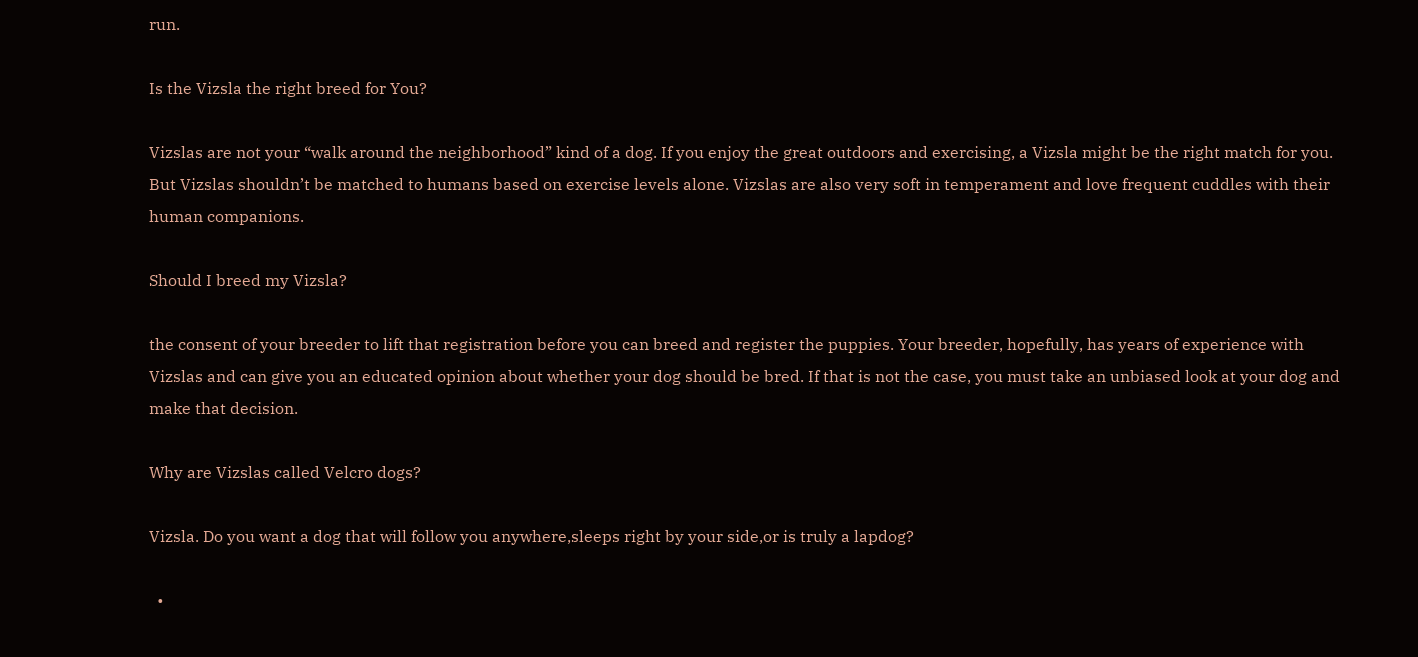run.

Is the Vizsla the right breed for You?

Vizslas are not your “walk around the neighborhood” kind of a dog. If you enjoy the great outdoors and exercising, a Vizsla might be the right match for you. But Vizslas shouldn’t be matched to humans based on exercise levels alone. Vizslas are also very soft in temperament and love frequent cuddles with their human companions.

Should I breed my Vizsla?

the consent of your breeder to lift that registration before you can breed and register the puppies. Your breeder, hopefully, has years of experience with Vizslas and can give you an educated opinion about whether your dog should be bred. If that is not the case, you must take an unbiased look at your dog and make that decision.

Why are Vizslas called Velcro dogs?

Vizsla. Do you want a dog that will follow you anywhere,sleeps right by your side,or is truly a lapdog?

  •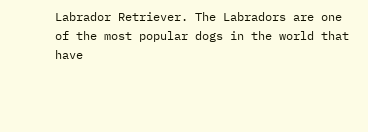Labrador Retriever. The Labradors are one of the most popular dogs in the world that have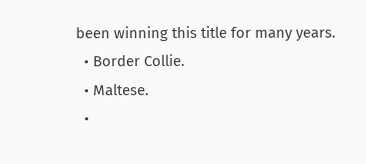been winning this title for many years.
  • Border Collie.
  • Maltese.
  •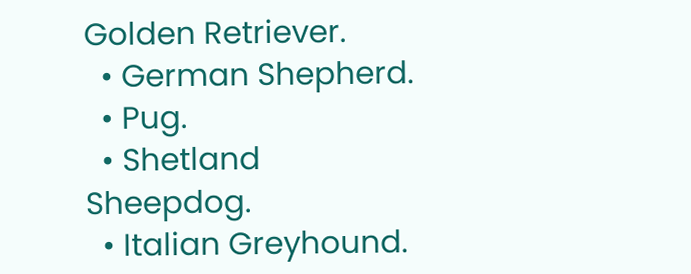Golden Retriever.
  • German Shepherd.
  • Pug.
  • Shetland Sheepdog.
  • Italian Greyhound.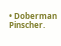• Doberman Pinscher.